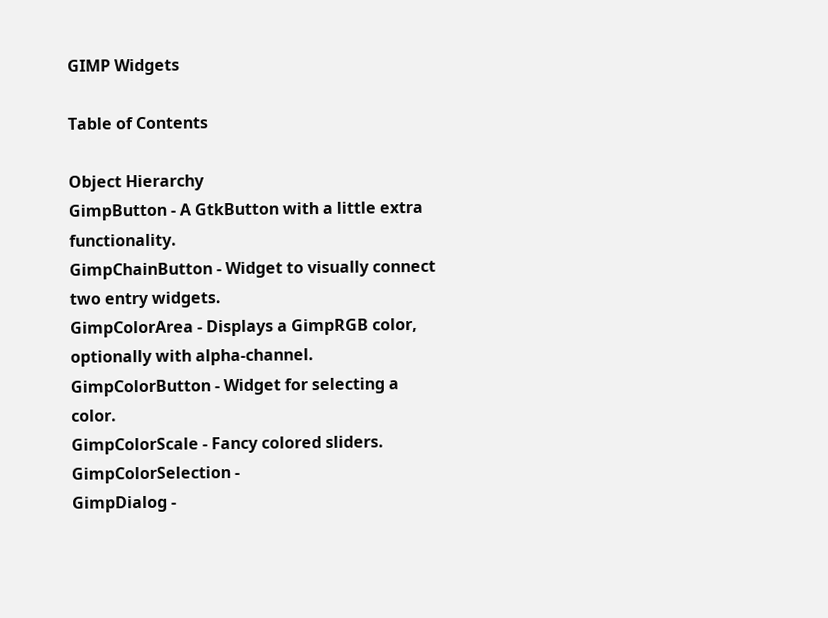GIMP Widgets

Table of Contents

Object Hierarchy
GimpButton - A GtkButton with a little extra functionality.
GimpChainButton - Widget to visually connect two entry widgets.
GimpColorArea - Displays a GimpRGB color, optionally with alpha-channel.
GimpColorButton - Widget for selecting a color.
GimpColorScale - Fancy colored sliders.
GimpColorSelection -
GimpDialog -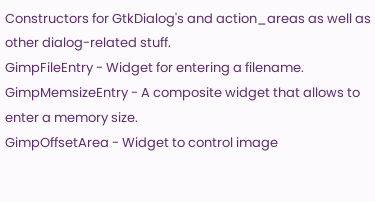Constructors for GtkDialog's and action_areas as well as other dialog-related stuff.
GimpFileEntry - Widget for entering a filename.
GimpMemsizeEntry - A composite widget that allows to enter a memory size.
GimpOffsetArea - Widget to control image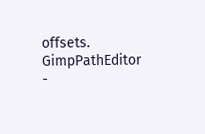offsets.
GimpPathEditor -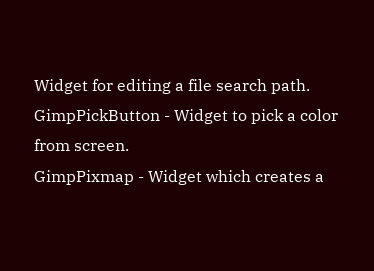Widget for editing a file search path.
GimpPickButton - Widget to pick a color from screen.
GimpPixmap - Widget which creates a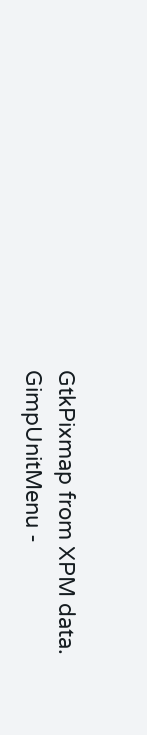GtkPixmap from XPM data.
GimpUnitMenu -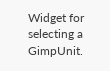Widget for selecting a GimpUnit.